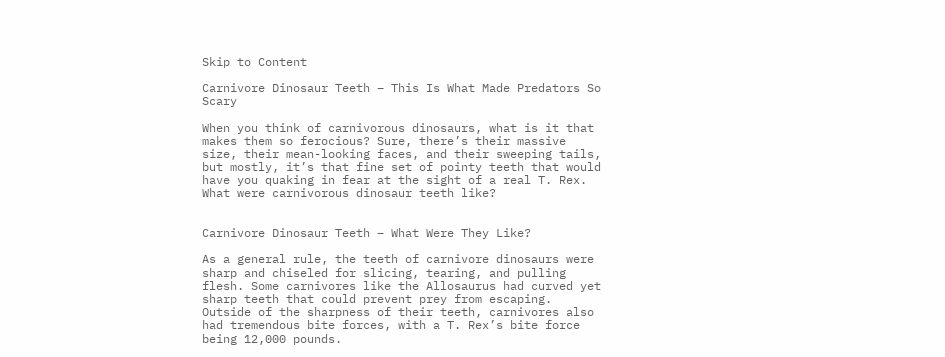Skip to Content

Carnivore Dinosaur Teeth – This Is What Made Predators So Scary

When you think of carnivorous dinosaurs, what is it that makes them so ferocious? Sure, there’s their massive size, their mean-looking faces, and their sweeping tails, but mostly, it’s that fine set of pointy teeth that would have you quaking in fear at the sight of a real T. Rex. What were carnivorous dinosaur teeth like?


Carnivore Dinosaur Teeth – What Were They Like?

As a general rule, the teeth of carnivore dinosaurs were sharp and chiseled for slicing, tearing, and pulling flesh. Some carnivores like the Allosaurus had curved yet sharp teeth that could prevent prey from escaping. Outside of the sharpness of their teeth, carnivores also had tremendous bite forces, with a T. Rex’s bite force being 12,000 pounds.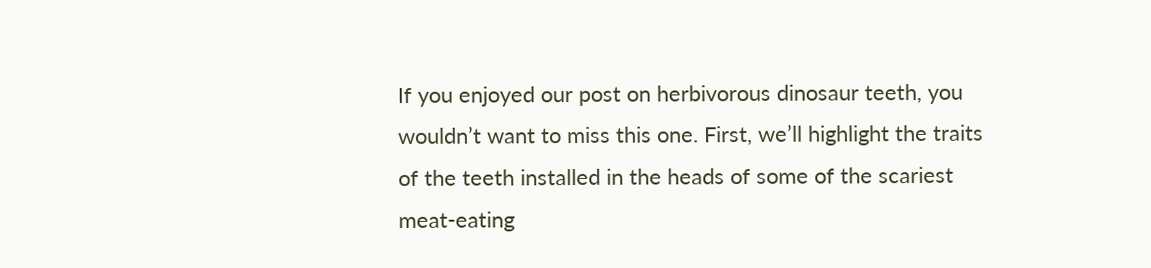If you enjoyed our post on herbivorous dinosaur teeth, you wouldn’t want to miss this one. First, we’ll highlight the traits of the teeth installed in the heads of some of the scariest meat-eating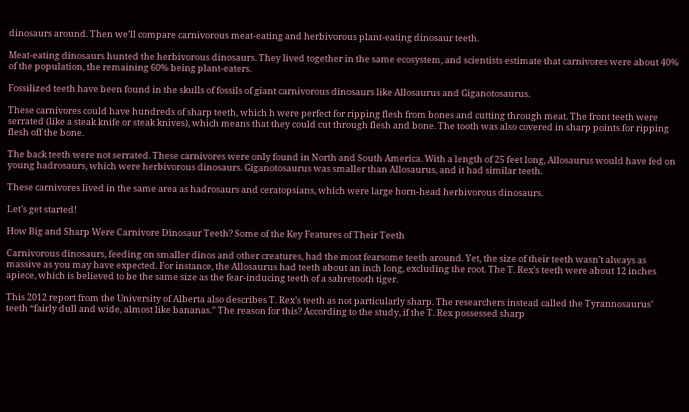dinosaurs around. Then we’ll compare carnivorous meat-eating and herbivorous plant-eating dinosaur teeth.

Meat-eating dinosaurs hunted the herbivorous dinosaurs. They lived together in the same ecosystem, and scientists estimate that carnivores were about 40% of the population, the remaining 60% being plant-eaters.

Fossilized teeth have been found in the skulls of fossils of giant carnivorous dinosaurs like Allosaurus and Giganotosaurus.

These carnivores could have hundreds of sharp teeth, which h were perfect for ripping flesh from bones and cutting through meat. The front teeth were serrated (like a steak knife or steak knives), which means that they could cut through flesh and bone. The tooth was also covered in sharp points for ripping flesh off the bone.

The back teeth were not serrated. These carnivores were only found in North and South America. With a length of 25 feet long, Allosaurus would have fed on young hadrosaurs, which were herbivorous dinosaurs. Giganotosaurus was smaller than Allosaurus, and it had similar teeth.

These carnivores lived in the same area as hadrosaurs and ceratopsians, which were large horn-head herbivorous dinosaurs.

Let’s get started!

How Big and Sharp Were Carnivore Dinosaur Teeth? Some of the Key Features of Their Teeth

Carnivorous dinosaurs, feeding on smaller dinos and other creatures, had the most fearsome teeth around. Yet, the size of their teeth wasn’t always as massive as you may have expected. For instance, the Allosaurus had teeth about an inch long, excluding the root. The T. Rex’s teeth were about 12 inches apiece, which is believed to be the same size as the fear-inducing teeth of a sabretooth tiger.

This 2012 report from the University of Alberta also describes T. Rex’s teeth as not particularly sharp. The researchers instead called the Tyrannosaurus’ teeth “fairly dull and wide, almost like bananas.” The reason for this? According to the study, if the T. Rex possessed sharp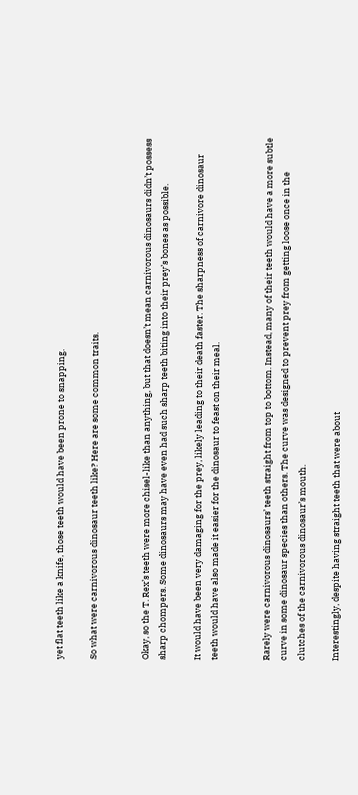yet flat teeth like a knife, those teeth would have been prone to snapping.

So what were carnivorous dinosaur teeth like? Here are some common traits.


Okay, so the T. Rex’s teeth were more chisel-like than anything, but that doesn’t mean carnivorous dinosaurs didn’t possess sharp chompers. Some dinosaurs may have even had such sharp teeth biting into their prey’s bones as possible.

It would have been very damaging for the prey, likely leading to their death faster. The sharpness of carnivore dinosaur teeth would have also made it easier for the dinosaur to feast on their meal.


Rarely were carnivorous dinosaurs’ teeth straight from top to bottom. Instead, many of their teeth would have a more subtle curve in some dinosaur species than others. The curve was designed to prevent prey from getting loose once in the clutches of the carnivorous dinosaur’s mouth.

Interestingly, despite having straight teeth that were about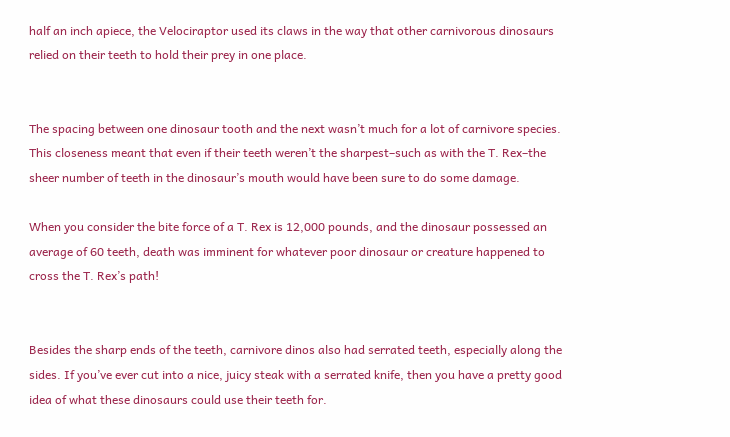half an inch apiece, the Velociraptor used its claws in the way that other carnivorous dinosaurs relied on their teeth to hold their prey in one place.


The spacing between one dinosaur tooth and the next wasn’t much for a lot of carnivore species. This closeness meant that even if their teeth weren’t the sharpest–such as with the T. Rex–the sheer number of teeth in the dinosaur’s mouth would have been sure to do some damage.

When you consider the bite force of a T. Rex is 12,000 pounds, and the dinosaur possessed an average of 60 teeth, death was imminent for whatever poor dinosaur or creature happened to cross the T. Rex’s path!


Besides the sharp ends of the teeth, carnivore dinos also had serrated teeth, especially along the sides. If you’ve ever cut into a nice, juicy steak with a serrated knife, then you have a pretty good idea of what these dinosaurs could use their teeth for.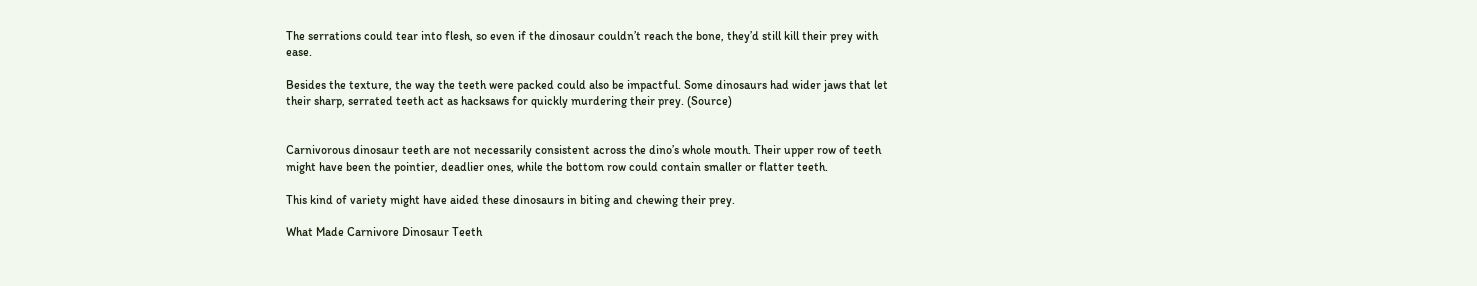The serrations could tear into flesh, so even if the dinosaur couldn’t reach the bone, they’d still kill their prey with ease.

Besides the texture, the way the teeth were packed could also be impactful. Some dinosaurs had wider jaws that let their sharp, serrated teeth act as hacksaws for quickly murdering their prey. (Source)


Carnivorous dinosaur teeth are not necessarily consistent across the dino’s whole mouth. Their upper row of teeth might have been the pointier, deadlier ones, while the bottom row could contain smaller or flatter teeth.

This kind of variety might have aided these dinosaurs in biting and chewing their prey.

What Made Carnivore Dinosaur Teeth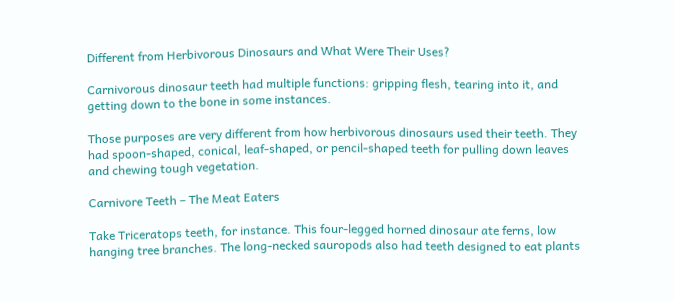Different from Herbivorous Dinosaurs and What Were Their Uses?

Carnivorous dinosaur teeth had multiple functions: gripping flesh, tearing into it, and getting down to the bone in some instances.

Those purposes are very different from how herbivorous dinosaurs used their teeth. They had spoon-shaped, conical, leaf-shaped, or pencil-shaped teeth for pulling down leaves and chewing tough vegetation.

Carnivore Teeth – The Meat Eaters

Take Triceratops teeth, for instance. This four-legged horned dinosaur ate ferns, low hanging tree branches. The long-necked sauropods also had teeth designed to eat plants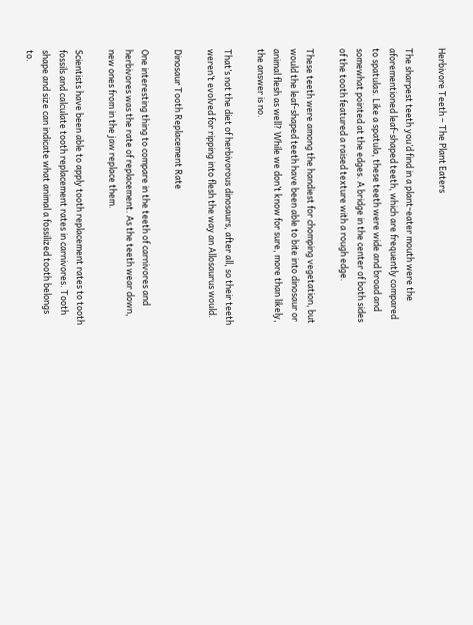Herbivore Teeth – The Plant Eaters

The sharpest teeth you’d find in a plant-eater mouth were the aforementioned leaf-shaped teeth, which are frequently compared to spatulas. Like a spatula, these teeth were wide and broad and somewhat pointed at the edges. A bridge in the center of both sides of the tooth featured a raised texture with a rough edge.

These teeth were among the handiest for chomping vegetation, but would the leaf-shaped teeth have been able to bite into dinosaur or animal flesh as well? While we don’t know for sure, more than likely, the answer is no.

That’s not the diet of herbivorous dinosaurs, after all, so their teeth weren’t evolved for ripping into flesh the way an Allosaurus would.

Dinosaur Tooth Replacement Rate

One interesting thing to compare in the teeth of carnivores and herbivores was the rate of replacement. As the teeth wear down, new ones from in the jaw replace them.

Scientists have been able to apply tooth replacement rates to tooth fossils and calculate tooth replacement rates in carnivores. Tooth shape and size can indicate what animal a fossilized tooth belongs to.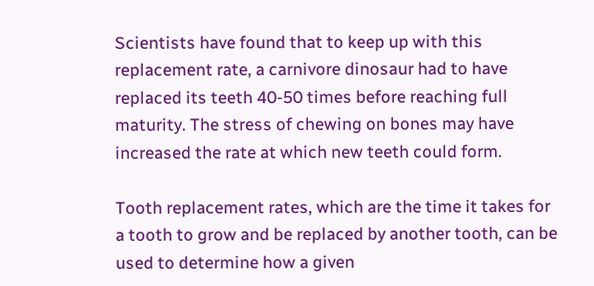Scientists have found that to keep up with this replacement rate, a carnivore dinosaur had to have replaced its teeth 40-50 times before reaching full maturity. The stress of chewing on bones may have increased the rate at which new teeth could form.

Tooth replacement rates, which are the time it takes for a tooth to grow and be replaced by another tooth, can be used to determine how a given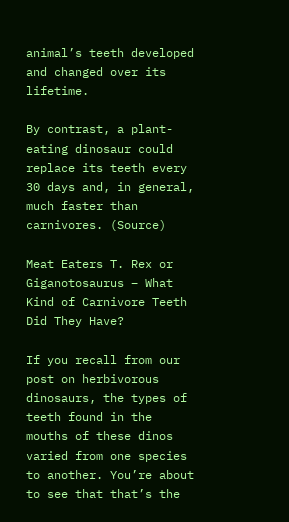animal’s teeth developed and changed over its lifetime.

By contrast, a plant-eating dinosaur could replace its teeth every 30 days and, in general, much faster than carnivores. (Source)

Meat Eaters T. Rex or Giganotosaurus – What Kind of Carnivore Teeth Did They Have?

If you recall from our post on herbivorous dinosaurs, the types of teeth found in the mouths of these dinos varied from one species to another. You’re about to see that that’s the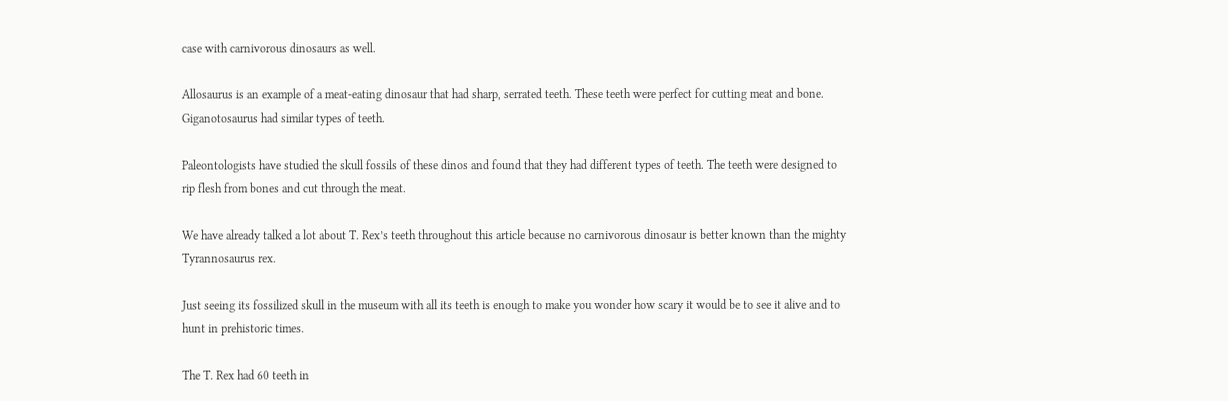case with carnivorous dinosaurs as well.

Allosaurus is an example of a meat-eating dinosaur that had sharp, serrated teeth. These teeth were perfect for cutting meat and bone. Giganotosaurus had similar types of teeth.

Paleontologists have studied the skull fossils of these dinos and found that they had different types of teeth. The teeth were designed to rip flesh from bones and cut through the meat.

We have already talked a lot about T. Rex’s teeth throughout this article because no carnivorous dinosaur is better known than the mighty Tyrannosaurus rex.

Just seeing its fossilized skull in the museum with all its teeth is enough to make you wonder how scary it would be to see it alive and to hunt in prehistoric times.

The T. Rex had 60 teeth in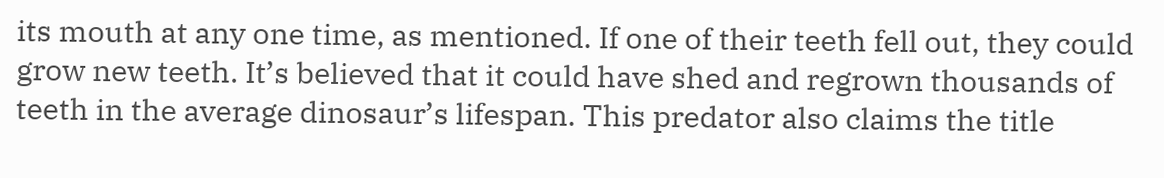its mouth at any one time, as mentioned. If one of their teeth fell out, they could grow new teeth. It’s believed that it could have shed and regrown thousands of teeth in the average dinosaur’s lifespan. This predator also claims the title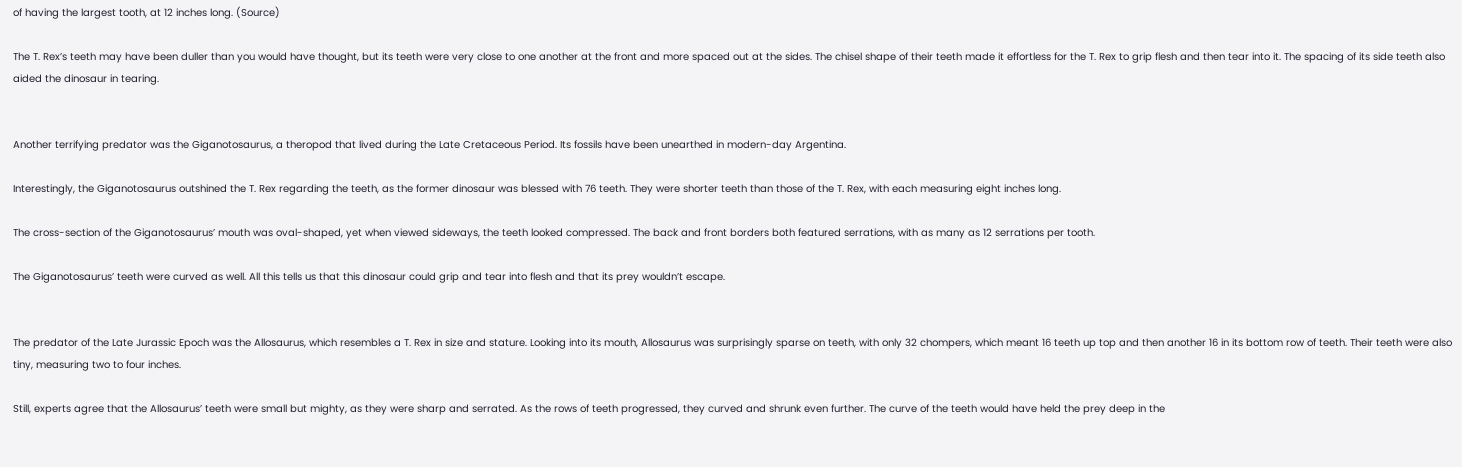of having the largest tooth, at 12 inches long. (Source)

The T. Rex’s teeth may have been duller than you would have thought, but its teeth were very close to one another at the front and more spaced out at the sides. The chisel shape of their teeth made it effortless for the T. Rex to grip flesh and then tear into it. The spacing of its side teeth also aided the dinosaur in tearing.


Another terrifying predator was the Giganotosaurus, a theropod that lived during the Late Cretaceous Period. Its fossils have been unearthed in modern-day Argentina.

Interestingly, the Giganotosaurus outshined the T. Rex regarding the teeth, as the former dinosaur was blessed with 76 teeth. They were shorter teeth than those of the T. Rex, with each measuring eight inches long.

The cross-section of the Giganotosaurus’ mouth was oval-shaped, yet when viewed sideways, the teeth looked compressed. The back and front borders both featured serrations, with as many as 12 serrations per tooth.

The Giganotosaurus’ teeth were curved as well. All this tells us that this dinosaur could grip and tear into flesh and that its prey wouldn’t escape.


The predator of the Late Jurassic Epoch was the Allosaurus, which resembles a T. Rex in size and stature. Looking into its mouth, Allosaurus was surprisingly sparse on teeth, with only 32 chompers, which meant 16 teeth up top and then another 16 in its bottom row of teeth. Their teeth were also tiny, measuring two to four inches.

Still, experts agree that the Allosaurus’ teeth were small but mighty, as they were sharp and serrated. As the rows of teeth progressed, they curved and shrunk even further. The curve of the teeth would have held the prey deep in the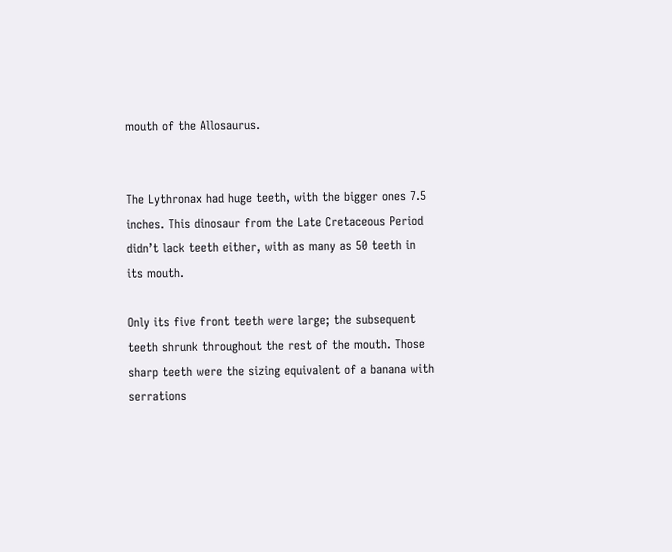mouth of the Allosaurus.


The Lythronax had huge teeth, with the bigger ones 7.5 inches. This dinosaur from the Late Cretaceous Period didn’t lack teeth either, with as many as 50 teeth in its mouth.

Only its five front teeth were large; the subsequent teeth shrunk throughout the rest of the mouth. Those sharp teeth were the sizing equivalent of a banana with serrations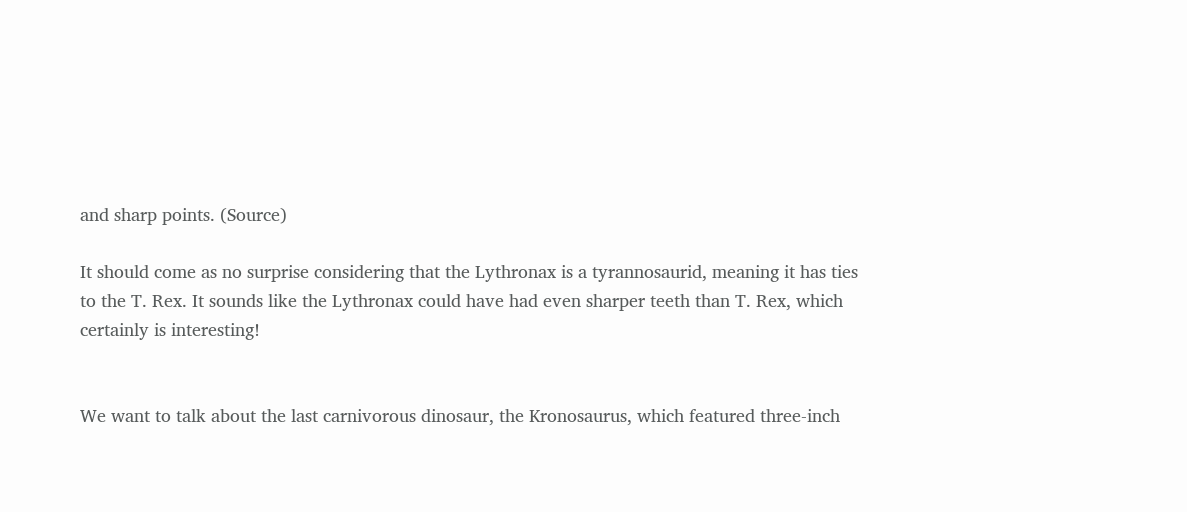and sharp points. (Source)

It should come as no surprise considering that the Lythronax is a tyrannosaurid, meaning it has ties to the T. Rex. It sounds like the Lythronax could have had even sharper teeth than T. Rex, which certainly is interesting!


We want to talk about the last carnivorous dinosaur, the Kronosaurus, which featured three-inch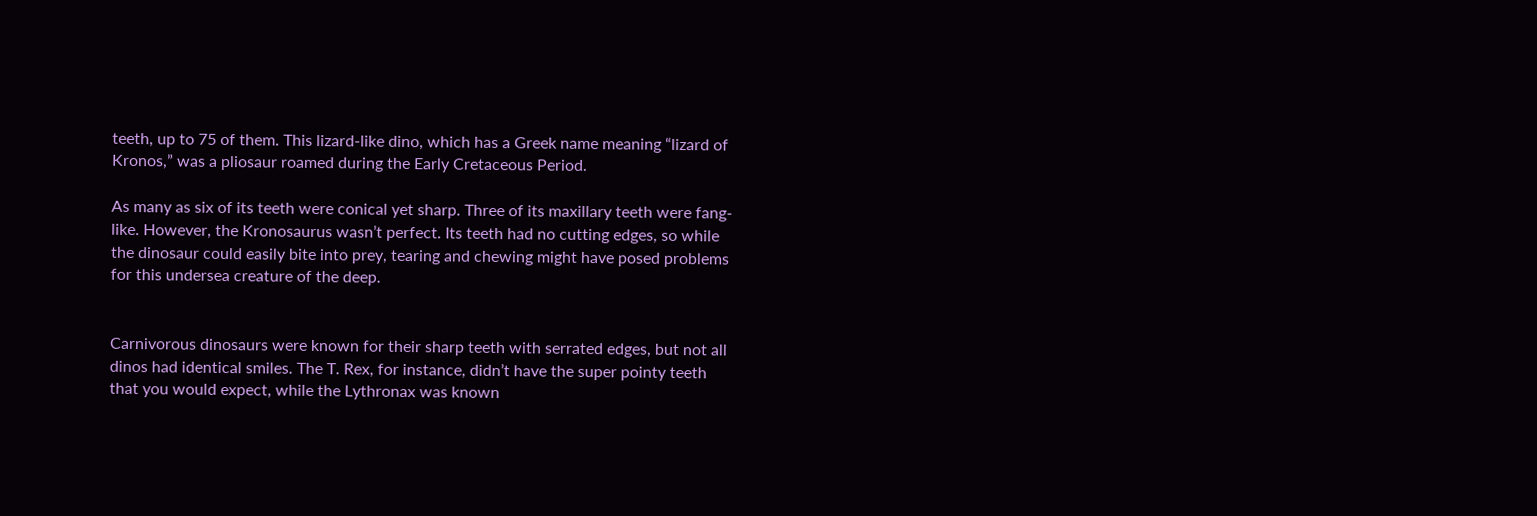teeth, up to 75 of them. This lizard-like dino, which has a Greek name meaning “lizard of Kronos,” was a pliosaur roamed during the Early Cretaceous Period.

As many as six of its teeth were conical yet sharp. Three of its maxillary teeth were fang-like. However, the Kronosaurus wasn’t perfect. Its teeth had no cutting edges, so while the dinosaur could easily bite into prey, tearing and chewing might have posed problems for this undersea creature of the deep.


Carnivorous dinosaurs were known for their sharp teeth with serrated edges, but not all dinos had identical smiles. The T. Rex, for instance, didn’t have the super pointy teeth that you would expect, while the Lythronax was known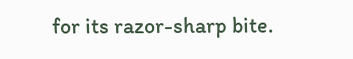for its razor-sharp bite.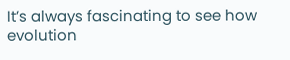It’s always fascinating to see how evolution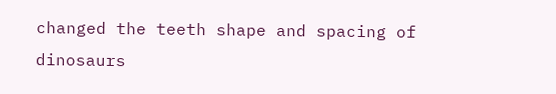changed the teeth shape and spacing of dinosaurs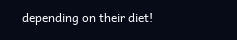depending on their diet!